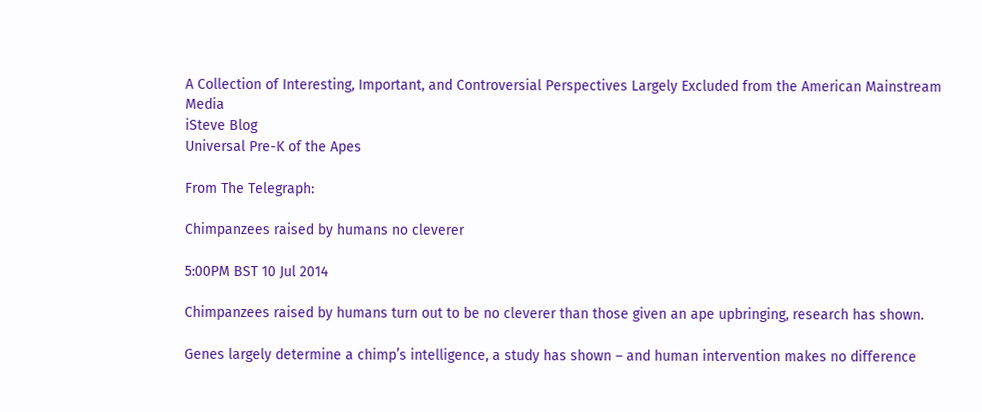A Collection of Interesting, Important, and Controversial Perspectives Largely Excluded from the American Mainstream Media
iSteve Blog
Universal Pre-K of the Apes

From The Telegraph:

Chimpanzees raised by humans no cleverer

5:00PM BST 10 Jul 2014

Chimpanzees raised by humans turn out to be no cleverer than those given an ape upbringing, research has shown.

Genes largely determine a chimp’s intelligence, a study has shown – and human intervention makes no difference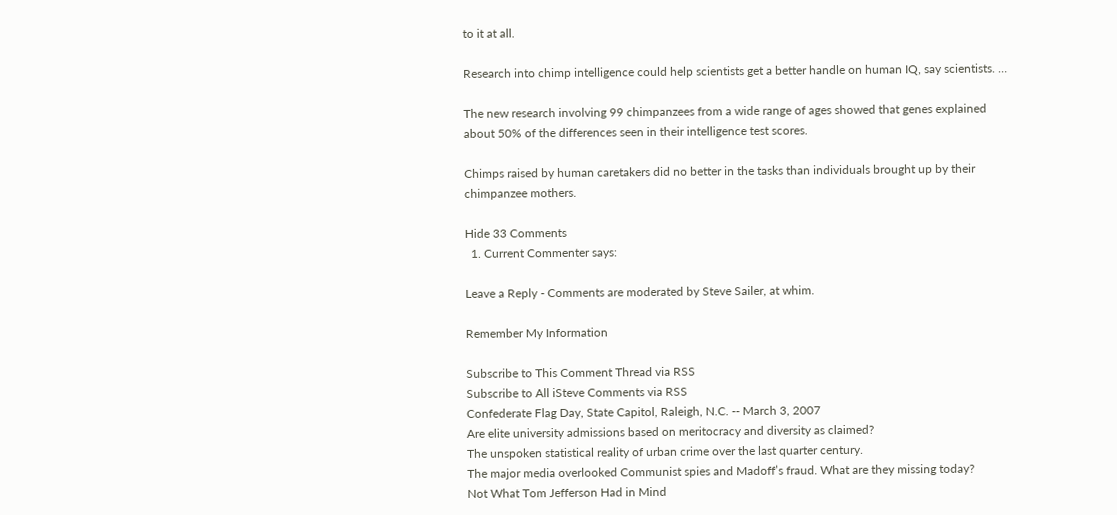to it at all.

Research into chimp intelligence could help scientists get a better handle on human IQ, say scientists. …

The new research involving 99 chimpanzees from a wide range of ages showed that genes explained about 50% of the differences seen in their intelligence test scores.

Chimps raised by human caretakers did no better in the tasks than individuals brought up by their chimpanzee mothers.

Hide 33 Comments
  1. Current Commenter says:

Leave a Reply - Comments are moderated by Steve Sailer, at whim.

Remember My Information

Subscribe to This Comment Thread via RSS
Subscribe to All iSteve Comments via RSS
Confederate Flag Day, State Capitol, Raleigh, N.C. -- March 3, 2007
Are elite university admissions based on meritocracy and diversity as claimed?
The unspoken statistical reality of urban crime over the last quarter century.
The major media overlooked Communist spies and Madoff’s fraud. What are they missing today?
Not What Tom Jefferson Had in Mind